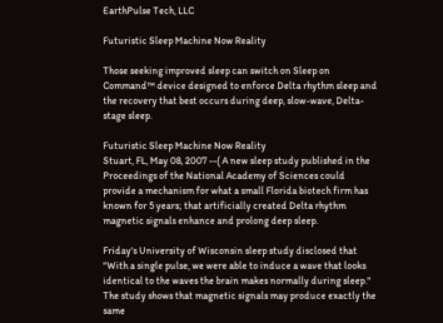EarthPulse Tech, LLC

Futuristic Sleep Machine Now Reality

Those seeking improved sleep can switch on Sleep on Command™ device designed to enforce Delta rhythm sleep and the recovery that best occurs during deep, slow-wave, Delta-stage sleep.

Futuristic Sleep Machine Now Reality
Stuart, FL, May 08, 2007 --( A new sleep study published in the Proceedings of the National Academy of Sciences could provide a mechanism for what a small Florida biotech firm has known for 5 years; that artificially created Delta rhythm magnetic signals enhance and prolong deep sleep.

Friday's University of Wisconsin sleep study disclosed that "With a single pulse, we were able to induce a wave that looks identical to the waves the brain makes normally during sleep." The study shows that magnetic signals may produce exactly the same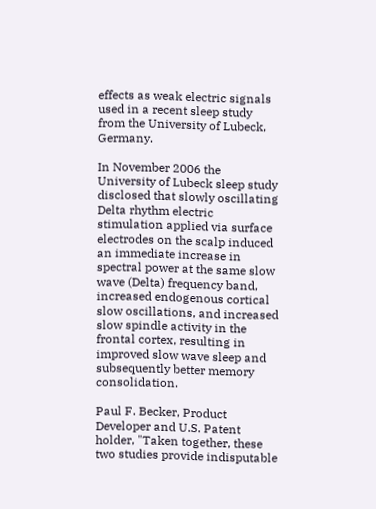effects as weak electric signals used in a recent sleep study from the University of Lubeck, Germany.

In November 2006 the University of Lubeck sleep study disclosed that slowly oscillating Delta rhythm electric stimulation applied via surface electrodes on the scalp induced an immediate increase in spectral power at the same slow wave (Delta) frequency band, increased endogenous cortical slow oscillations, and increased slow spindle activity in the frontal cortex, resulting in improved slow wave sleep and subsequently better memory consolidation.

Paul F. Becker, Product Developer and U.S. Patent holder, "Taken together, these two studies provide indisputable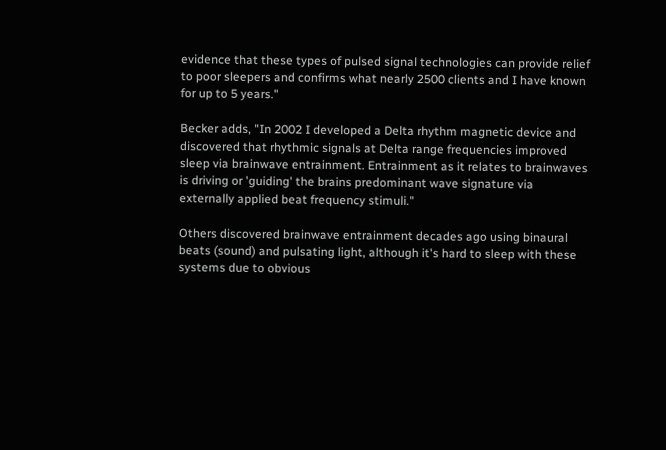evidence that these types of pulsed signal technologies can provide relief to poor sleepers and confirms what nearly 2500 clients and I have known for up to 5 years."

Becker adds, "In 2002 I developed a Delta rhythm magnetic device and discovered that rhythmic signals at Delta range frequencies improved sleep via brainwave entrainment. Entrainment as it relates to brainwaves is driving or 'guiding' the brains predominant wave signature via externally applied beat frequency stimuli."

Others discovered brainwave entrainment decades ago using binaural beats (sound) and pulsating light, although it's hard to sleep with these systems due to obvious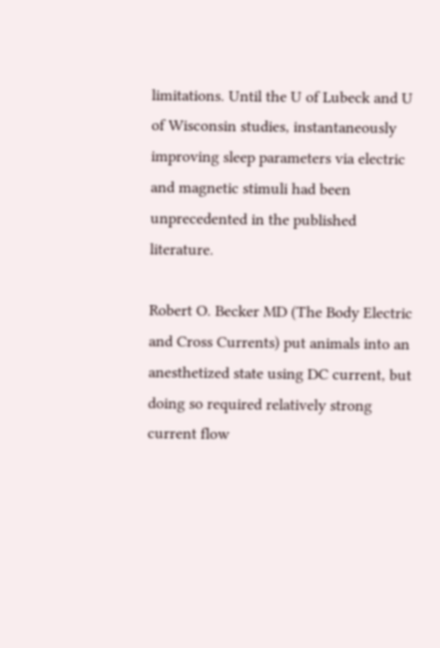limitations. Until the U of Lubeck and U of Wisconsin studies, instantaneously improving sleep parameters via electric and magnetic stimuli had been unprecedented in the published literature.

Robert O. Becker MD (The Body Electric and Cross Currents) put animals into an anesthetized state using DC current, but doing so required relatively strong current flow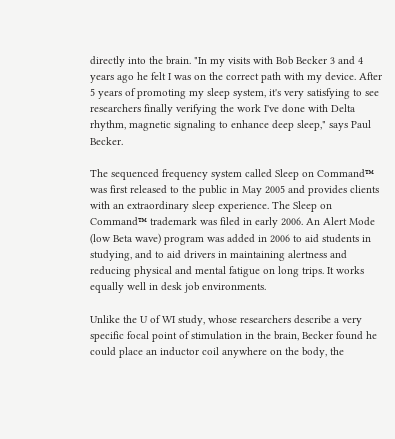directly into the brain. "In my visits with Bob Becker 3 and 4 years ago he felt I was on the correct path with my device. After 5 years of promoting my sleep system, it's very satisfying to see researchers finally verifying the work I've done with Delta rhythm, magnetic signaling to enhance deep sleep," says Paul Becker.

The sequenced frequency system called Sleep on Command™ was first released to the public in May 2005 and provides clients with an extraordinary sleep experience. The Sleep on Command™ trademark was filed in early 2006. An Alert Mode (low Beta wave) program was added in 2006 to aid students in studying, and to aid drivers in maintaining alertness and reducing physical and mental fatigue on long trips. It works equally well in desk job environments.

Unlike the U of WI study, whose researchers describe a very specific focal point of stimulation in the brain, Becker found he could place an inductor coil anywhere on the body, the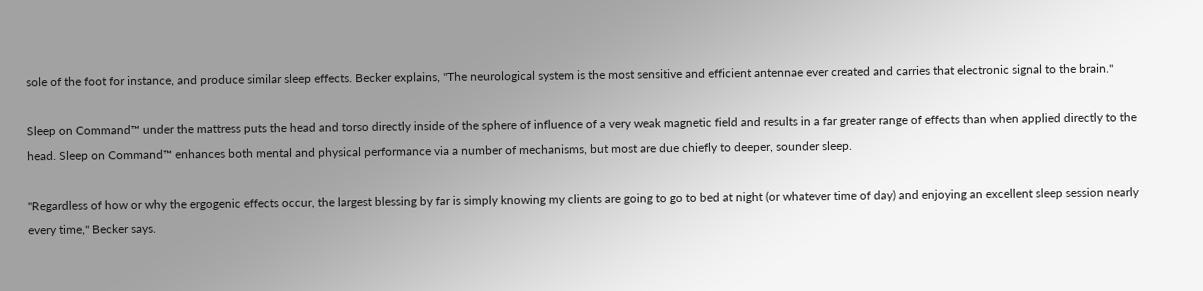sole of the foot for instance, and produce similar sleep effects. Becker explains, "The neurological system is the most sensitive and efficient antennae ever created and carries that electronic signal to the brain."

Sleep on Command™ under the mattress puts the head and torso directly inside of the sphere of influence of a very weak magnetic field and results in a far greater range of effects than when applied directly to the head. Sleep on Command™ enhances both mental and physical performance via a number of mechanisms, but most are due chiefly to deeper, sounder sleep.

"Regardless of how or why the ergogenic effects occur, the largest blessing by far is simply knowing my clients are going to go to bed at night (or whatever time of day) and enjoying an excellent sleep session nearly every time," Becker says.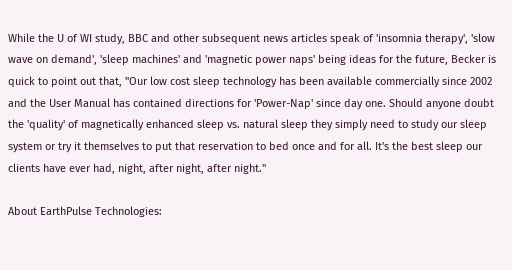While the U of WI study, BBC and other subsequent news articles speak of 'insomnia therapy', 'slow wave on demand', 'sleep machines' and 'magnetic power naps' being ideas for the future, Becker is quick to point out that, "Our low cost sleep technology has been available commercially since 2002 and the User Manual has contained directions for 'Power-Nap' since day one. Should anyone doubt the 'quality' of magnetically enhanced sleep vs. natural sleep they simply need to study our sleep system or try it themselves to put that reservation to bed once and for all. It's the best sleep our clients have ever had, night, after night, after night."

About EarthPulse Technologies: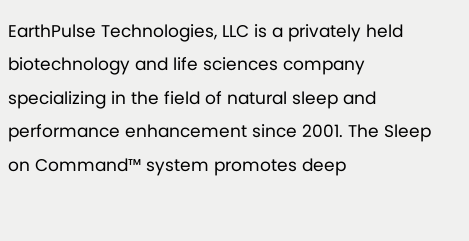EarthPulse Technologies, LLC is a privately held biotechnology and life sciences company specializing in the field of natural sleep and performance enhancement since 2001. The Sleep on Command™ system promotes deep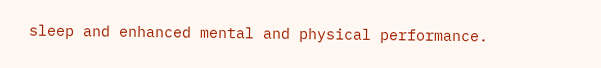sleep and enhanced mental and physical performance.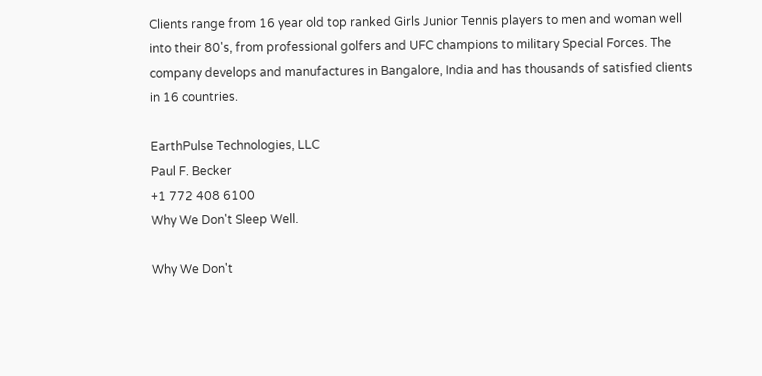Clients range from 16 year old top ranked Girls Junior Tennis players to men and woman well into their 80's, from professional golfers and UFC champions to military Special Forces. The company develops and manufactures in Bangalore, India and has thousands of satisfied clients in 16 countries.

EarthPulse Technologies, LLC
Paul F. Becker
+1 772 408 6100
Why We Don't Sleep Well.

Why We Don't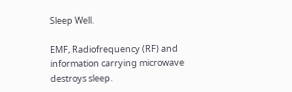Sleep Well.

EMF, Radiofrequency (RF) and information carrying microwave destroys sleep.